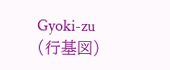Gyoki-zu (行基図)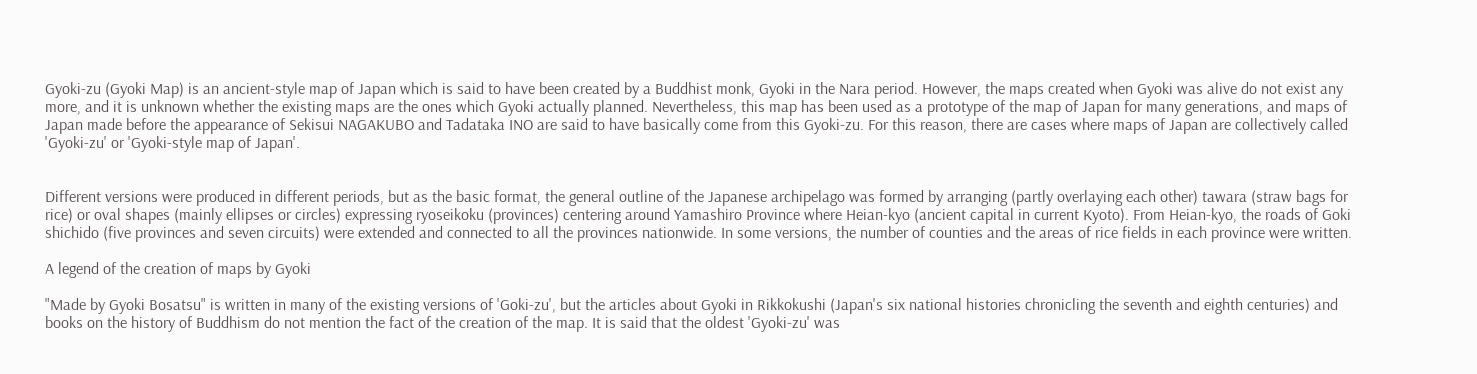Gyoki-zu (Gyoki Map) is an ancient-style map of Japan which is said to have been created by a Buddhist monk, Gyoki in the Nara period. However, the maps created when Gyoki was alive do not exist any more, and it is unknown whether the existing maps are the ones which Gyoki actually planned. Nevertheless, this map has been used as a prototype of the map of Japan for many generations, and maps of Japan made before the appearance of Sekisui NAGAKUBO and Tadataka INO are said to have basically come from this Gyoki-zu. For this reason, there are cases where maps of Japan are collectively called 'Gyoki-zu' or 'Gyoki-style map of Japan'.


Different versions were produced in different periods, but as the basic format, the general outline of the Japanese archipelago was formed by arranging (partly overlaying each other) tawara (straw bags for rice) or oval shapes (mainly ellipses or circles) expressing ryoseikoku (provinces) centering around Yamashiro Province where Heian-kyo (ancient capital in current Kyoto). From Heian-kyo, the roads of Goki shichido (five provinces and seven circuits) were extended and connected to all the provinces nationwide. In some versions, the number of counties and the areas of rice fields in each province were written.

A legend of the creation of maps by Gyoki

"Made by Gyoki Bosatsu" is written in many of the existing versions of 'Goki-zu', but the articles about Gyoki in Rikkokushi (Japan's six national histories chronicling the seventh and eighth centuries) and books on the history of Buddhism do not mention the fact of the creation of the map. It is said that the oldest 'Gyoki-zu' was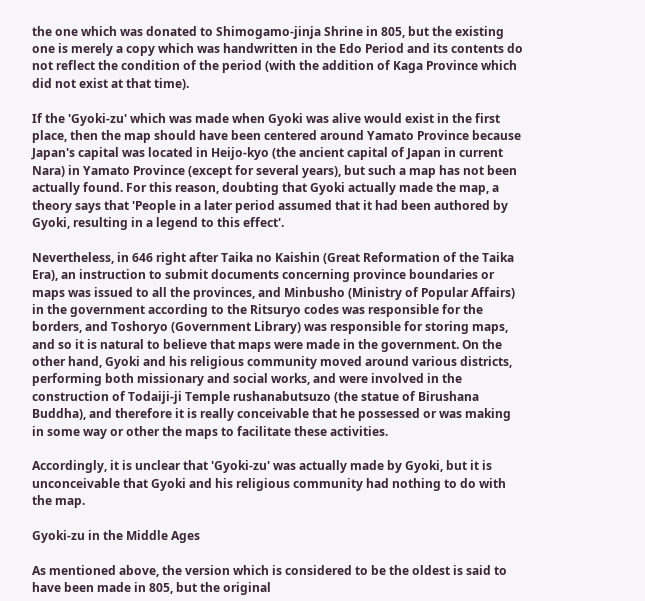the one which was donated to Shimogamo-jinja Shrine in 805, but the existing one is merely a copy which was handwritten in the Edo Period and its contents do not reflect the condition of the period (with the addition of Kaga Province which did not exist at that time).

If the 'Gyoki-zu' which was made when Gyoki was alive would exist in the first place, then the map should have been centered around Yamato Province because Japan's capital was located in Heijo-kyo (the ancient capital of Japan in current Nara) in Yamato Province (except for several years), but such a map has not been actually found. For this reason, doubting that Gyoki actually made the map, a theory says that 'People in a later period assumed that it had been authored by Gyoki, resulting in a legend to this effect'.

Nevertheless, in 646 right after Taika no Kaishin (Great Reformation of the Taika Era), an instruction to submit documents concerning province boundaries or maps was issued to all the provinces, and Minbusho (Ministry of Popular Affairs) in the government according to the Ritsuryo codes was responsible for the borders, and Toshoryo (Government Library) was responsible for storing maps, and so it is natural to believe that maps were made in the government. On the other hand, Gyoki and his religious community moved around various districts, performing both missionary and social works, and were involved in the construction of Todaiji-ji Temple rushanabutsuzo (the statue of Birushana Buddha), and therefore it is really conceivable that he possessed or was making in some way or other the maps to facilitate these activities.

Accordingly, it is unclear that 'Gyoki-zu' was actually made by Gyoki, but it is unconceivable that Gyoki and his religious community had nothing to do with the map.

Gyoki-zu in the Middle Ages

As mentioned above, the version which is considered to be the oldest is said to have been made in 805, but the original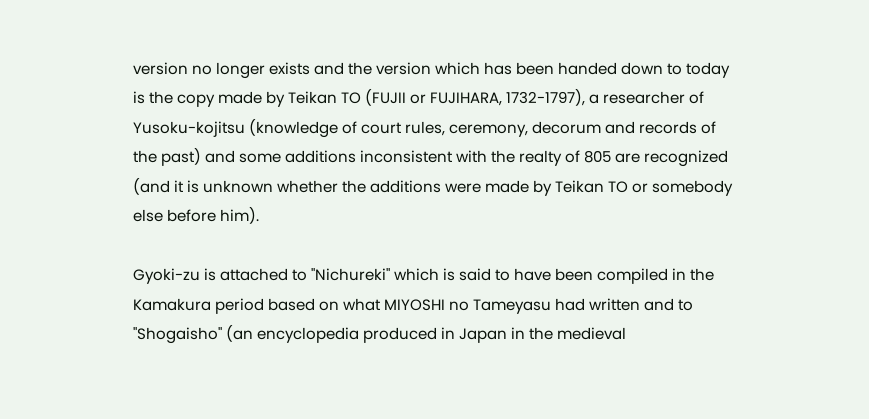version no longer exists and the version which has been handed down to today is the copy made by Teikan TO (FUJII or FUJIHARA, 1732-1797), a researcher of Yusoku-kojitsu (knowledge of court rules, ceremony, decorum and records of the past) and some additions inconsistent with the realty of 805 are recognized (and it is unknown whether the additions were made by Teikan TO or somebody else before him).

Gyoki-zu is attached to "Nichureki" which is said to have been compiled in the Kamakura period based on what MIYOSHI no Tameyasu had written and to "Shogaisho" (an encyclopedia produced in Japan in the medieval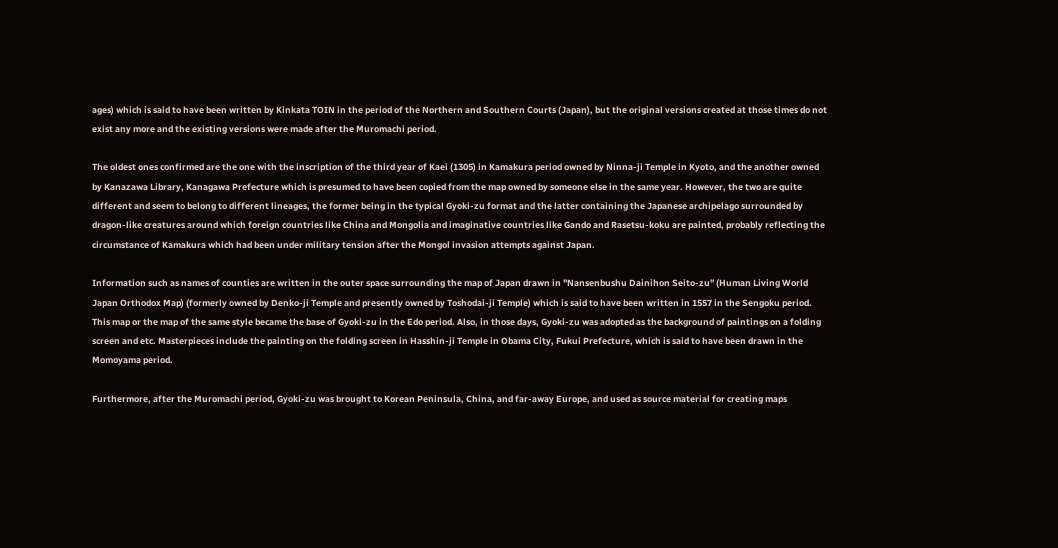ages) which is said to have been written by Kinkata TOIN in the period of the Northern and Southern Courts (Japan), but the original versions created at those times do not exist any more and the existing versions were made after the Muromachi period.

The oldest ones confirmed are the one with the inscription of the third year of Kaei (1305) in Kamakura period owned by Ninna-ji Temple in Kyoto, and the another owned by Kanazawa Library, Kanagawa Prefecture which is presumed to have been copied from the map owned by someone else in the same year. However, the two are quite different and seem to belong to different lineages, the former being in the typical Gyoki-zu format and the latter containing the Japanese archipelago surrounded by dragon-like creatures around which foreign countries like China and Mongolia and imaginative countries like Gando and Rasetsu-koku are painted, probably reflecting the circumstance of Kamakura which had been under military tension after the Mongol invasion attempts against Japan.

Information such as names of counties are written in the outer space surrounding the map of Japan drawn in "Nansenbushu Dainihon Seito-zu" (Human Living World Japan Orthodox Map) (formerly owned by Denko-ji Temple and presently owned by Toshodai-ji Temple) which is said to have been written in 1557 in the Sengoku period. This map or the map of the same style became the base of Gyoki-zu in the Edo period. Also, in those days, Gyoki-zu was adopted as the background of paintings on a folding screen and etc. Masterpieces include the painting on the folding screen in Hasshin-ji Temple in Obama City, Fukui Prefecture, which is said to have been drawn in the Momoyama period.

Furthermore, after the Muromachi period, Gyoki-zu was brought to Korean Peninsula, China, and far-away Europe, and used as source material for creating maps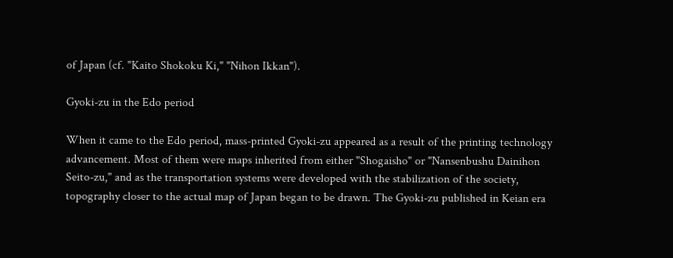of Japan (cf. "Kaito Shokoku Ki," "Nihon Ikkan").

Gyoki-zu in the Edo period

When it came to the Edo period, mass-printed Gyoki-zu appeared as a result of the printing technology advancement. Most of them were maps inherited from either "Shogaisho" or "Nansenbushu Dainihon Seito-zu," and as the transportation systems were developed with the stabilization of the society, topography closer to the actual map of Japan began to be drawn. The Gyoki-zu published in Keian era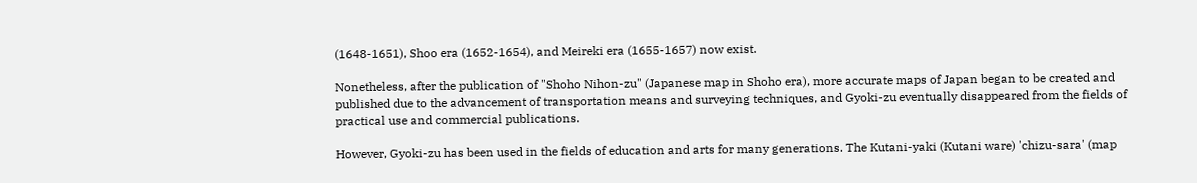(1648-1651), Shoo era (1652-1654), and Meireki era (1655-1657) now exist.

Nonetheless, after the publication of "Shoho Nihon-zu" (Japanese map in Shoho era), more accurate maps of Japan began to be created and published due to the advancement of transportation means and surveying techniques, and Gyoki-zu eventually disappeared from the fields of practical use and commercial publications.

However, Gyoki-zu has been used in the fields of education and arts for many generations. The Kutani-yaki (Kutani ware) 'chizu-sara' (map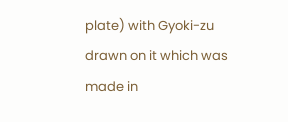plate) with Gyoki-zu drawn on it which was made in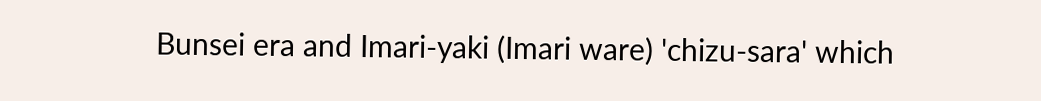Bunsei era and Imari-yaki (Imari ware) 'chizu-sara' which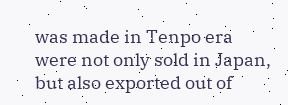was made in Tenpo era were not only sold in Japan, but also exported out of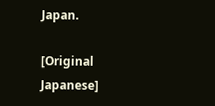Japan.

[Original Japanese]